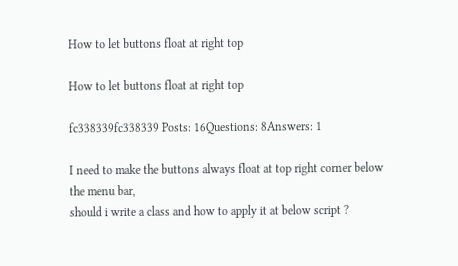How to let buttons float at right top

How to let buttons float at right top

fc338339fc338339 Posts: 16Questions: 8Answers: 1

I need to make the buttons always float at top right corner below the menu bar,
should i write a class and how to apply it at below script ?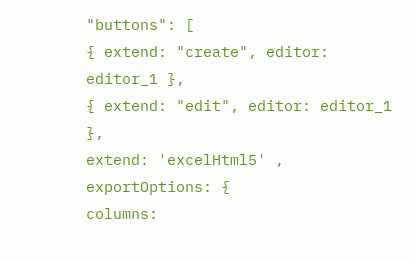"buttons": [
{ extend: "create", editor: editor_1 },
{ extend: "edit", editor: editor_1 },
extend: 'excelHtml5' ,
exportOptions: {
columns: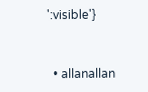':visible'}


  • allanallan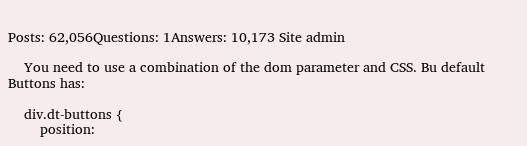Posts: 62,056Questions: 1Answers: 10,173 Site admin

    You need to use a combination of the dom parameter and CSS. Bu default Buttons has:

    div.dt-buttons {
        position: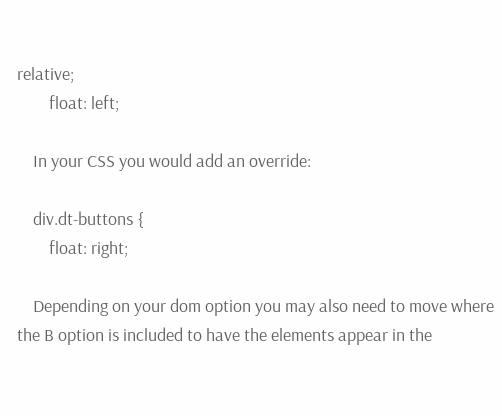relative;
        float: left;

    In your CSS you would add an override:

    div.dt-buttons {
        float: right;

    Depending on your dom option you may also need to move where the B option is included to have the elements appear in the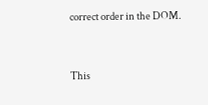correct order in the DOM.


This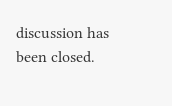discussion has been closed.